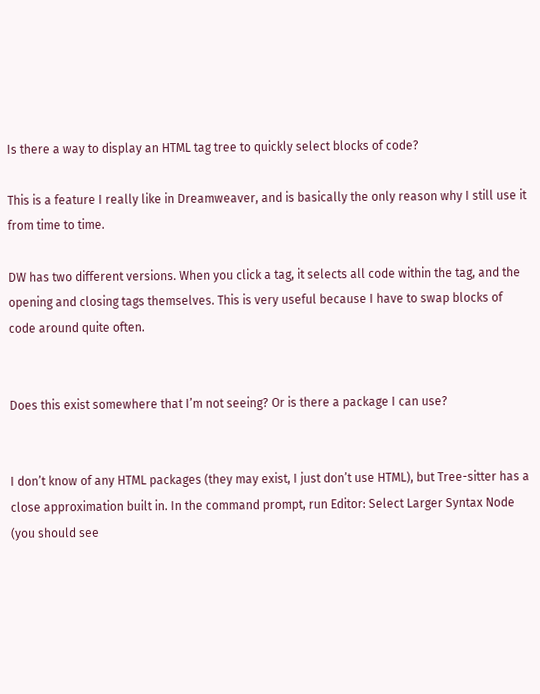Is there a way to display an HTML tag tree to quickly select blocks of code?

This is a feature I really like in Dreamweaver, and is basically the only reason why I still use it from time to time.

DW has two different versions. When you click a tag, it selects all code within the tag, and the opening and closing tags themselves. This is very useful because I have to swap blocks of code around quite often.


Does this exist somewhere that I’m not seeing? Or is there a package I can use?


I don’t know of any HTML packages (they may exist, I just don’t use HTML), but Tree-sitter has a close approximation built in. In the command prompt, run Editor: Select Larger Syntax Node (you should see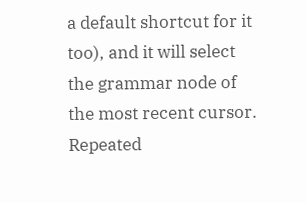a default shortcut for it too), and it will select the grammar node of the most recent cursor. Repeated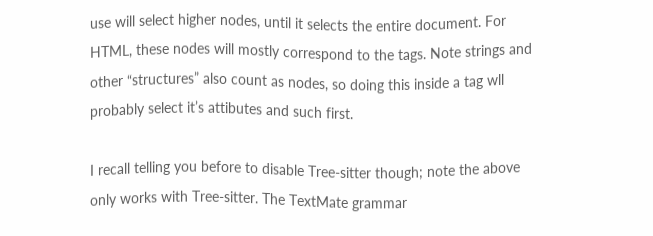use will select higher nodes, until it selects the entire document. For HTML, these nodes will mostly correspond to the tags. Note strings and other “structures” also count as nodes, so doing this inside a tag wll probably select it’s attibutes and such first.

I recall telling you before to disable Tree-sitter though; note the above only works with Tree-sitter. The TextMate grammar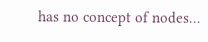has no concept of nodes…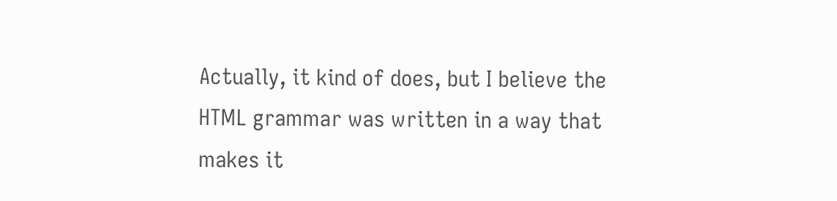Actually, it kind of does, but I believe the HTML grammar was written in a way that makes it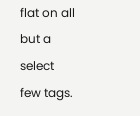flat on all but a select few tags.